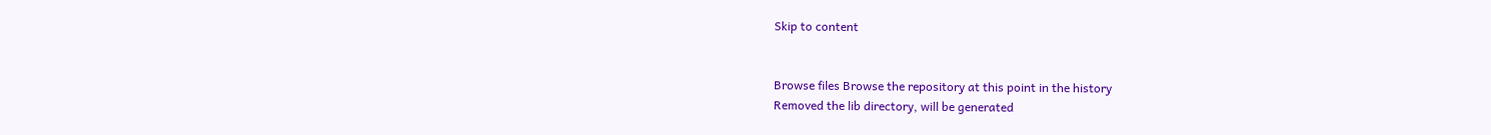Skip to content


Browse files Browse the repository at this point in the history
Removed the lib directory, will be generated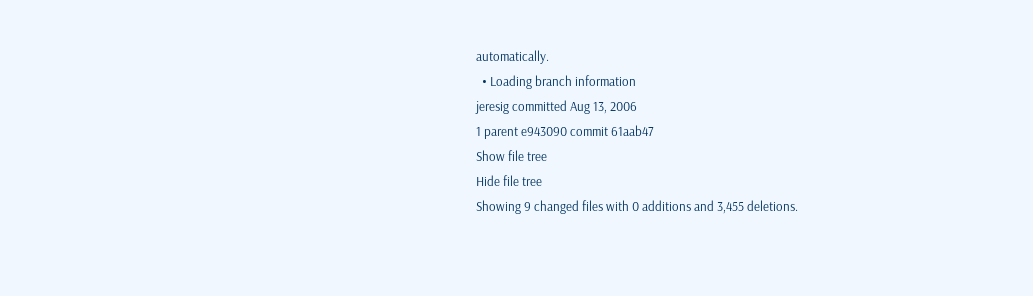automatically.
  • Loading branch information
jeresig committed Aug 13, 2006
1 parent e943090 commit 61aab47
Show file tree
Hide file tree
Showing 9 changed files with 0 additions and 3,455 deletions.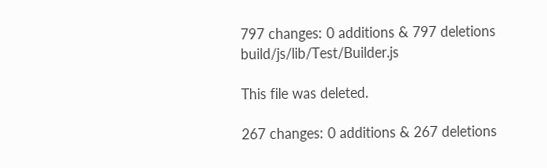797 changes: 0 additions & 797 deletions build/js/lib/Test/Builder.js

This file was deleted.

267 changes: 0 additions & 267 deletions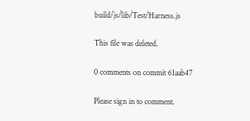build/js/lib/Test/Harness.js

This file was deleted.

0 comments on commit 61aab47

Please sign in to comment.